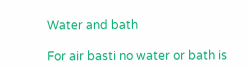Water and bath

For air basti no water or bath is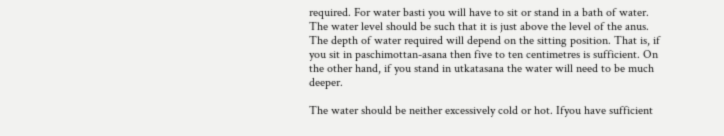required. For water basti you will have to sit or stand in a bath of water. The water level should be such that it is just above the level of the anus. The depth of water required will depend on the sitting position. That is, if you sit in paschimottan-asana then five to ten centimetres is sufficient. On the other hand, if you stand in utkatasana the water will need to be much deeper.

The water should be neither excessively cold or hot. Ifyou have sufficient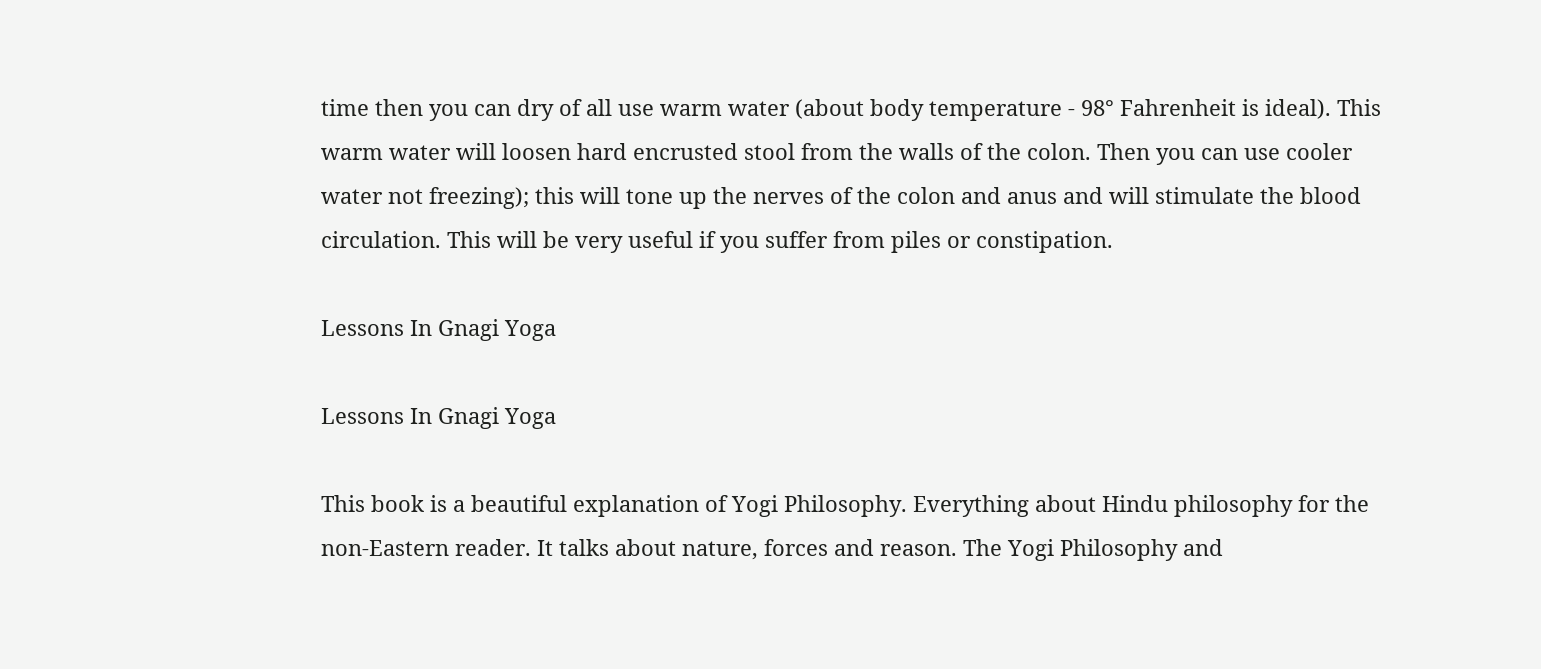time then you can dry of all use warm water (about body temperature - 98° Fahrenheit is ideal). This warm water will loosen hard encrusted stool from the walls of the colon. Then you can use cooler water not freezing); this will tone up the nerves of the colon and anus and will stimulate the blood circulation. This will be very useful if you suffer from piles or constipation.

Lessons In Gnagi Yoga

Lessons In Gnagi Yoga

This book is a beautiful explanation of Yogi Philosophy. Everything about Hindu philosophy for the non-Eastern reader. It talks about nature, forces and reason. The Yogi Philosophy and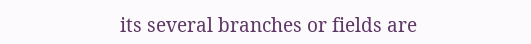its several branches or fields are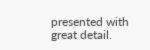presented with great detail.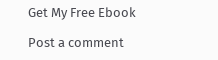Get My Free Ebook

Post a comment